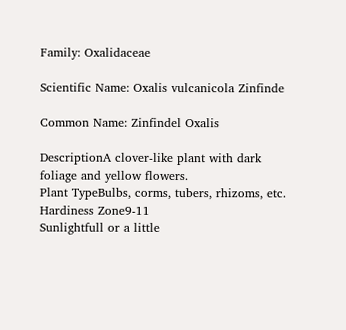Family: Oxalidaceae

Scientific Name: Oxalis vulcanicola Zinfinde

Common Name: Zinfindel Oxalis

DescriptionA clover-like plant with dark foliage and yellow flowers.
Plant TypeBulbs, corms, tubers, rhizoms, etc.
Hardiness Zone9-11
Sunlightfull or a little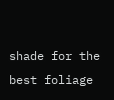shade for the best foliage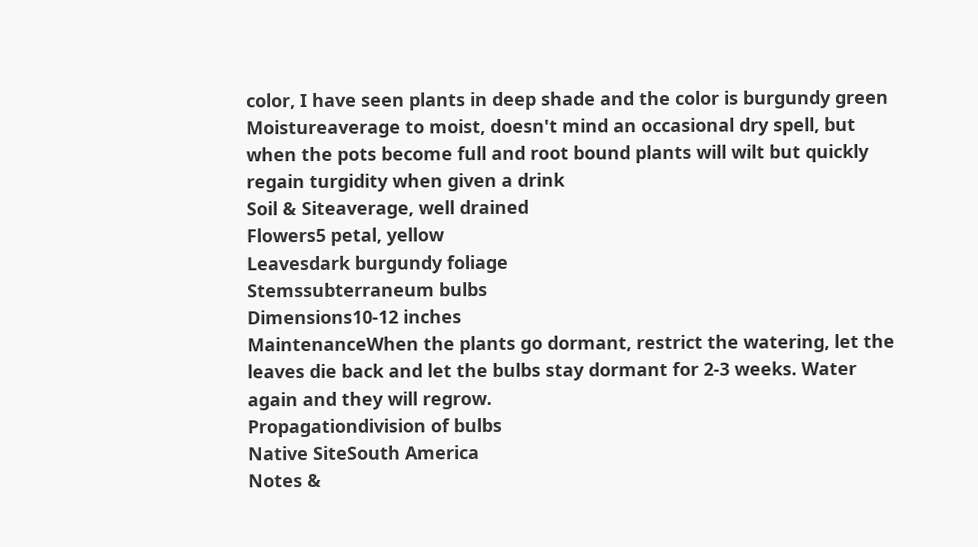color, I have seen plants in deep shade and the color is burgundy green
Moistureaverage to moist, doesn't mind an occasional dry spell, but when the pots become full and root bound plants will wilt but quickly regain turgidity when given a drink
Soil & Siteaverage, well drained
Flowers5 petal, yellow
Leavesdark burgundy foliage
Stemssubterraneum bulbs
Dimensions10-12 inches
MaintenanceWhen the plants go dormant, restrict the watering, let the leaves die back and let the bulbs stay dormant for 2-3 weeks. Water again and they will regrow.
Propagationdivision of bulbs
Native SiteSouth America
Notes &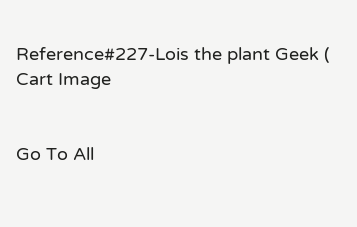Reference#227-Lois the plant Geek (
Cart Image


Go To All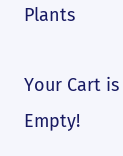Plants

Your Cart is Empty!